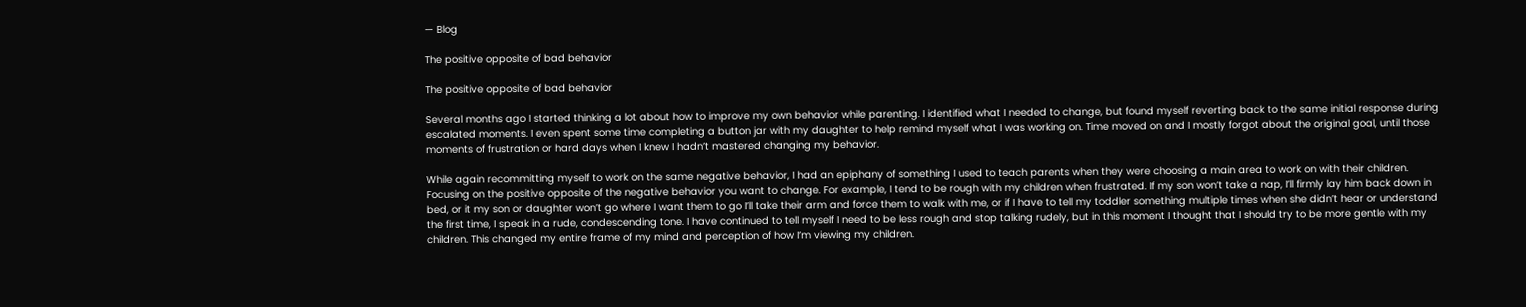— Blog

The positive opposite of bad behavior

The positive opposite of bad behavior

Several months ago I started thinking a lot about how to improve my own behavior while parenting. I identified what I needed to change, but found myself reverting back to the same initial response during escalated moments. I even spent some time completing a button jar with my daughter to help remind myself what I was working on. Time moved on and I mostly forgot about the original goal, until those moments of frustration or hard days when I knew I hadn’t mastered changing my behavior.

While again recommitting myself to work on the same negative behavior, I had an epiphany of something I used to teach parents when they were choosing a main area to work on with their children. Focusing on the positive opposite of the negative behavior you want to change. For example, I tend to be rough with my children when frustrated. If my son won’t take a nap, I’ll firmly lay him back down in bed, or it my son or daughter won’t go where I want them to go I’ll take their arm and force them to walk with me, or if I have to tell my toddler something multiple times when she didn’t hear or understand the first time, I speak in a rude, condescending tone. I have continued to tell myself I need to be less rough and stop talking rudely, but in this moment I thought that I should try to be more gentle with my children. This changed my entire frame of my mind and perception of how I’m viewing my children.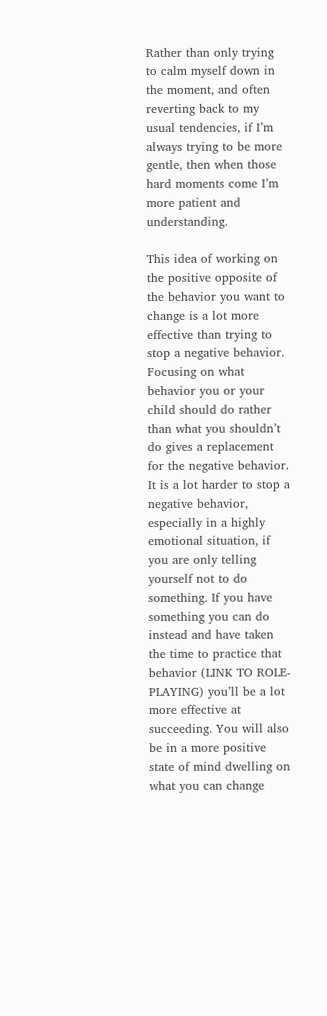Rather than only trying to calm myself down in the moment, and often reverting back to my usual tendencies, if I’m always trying to be more gentle, then when those hard moments come I’m more patient and understanding.

This idea of working on the positive opposite of the behavior you want to change is a lot more effective than trying to stop a negative behavior. Focusing on what behavior you or your child should do rather than what you shouldn’t do gives a replacement for the negative behavior. It is a lot harder to stop a negative behavior, especially in a highly emotional situation, if you are only telling yourself not to do something. If you have something you can do instead and have taken the time to practice that behavior (LINK TO ROLE-PLAYING) you’ll be a lot more effective at succeeding. You will also be in a more positive state of mind dwelling on what you can change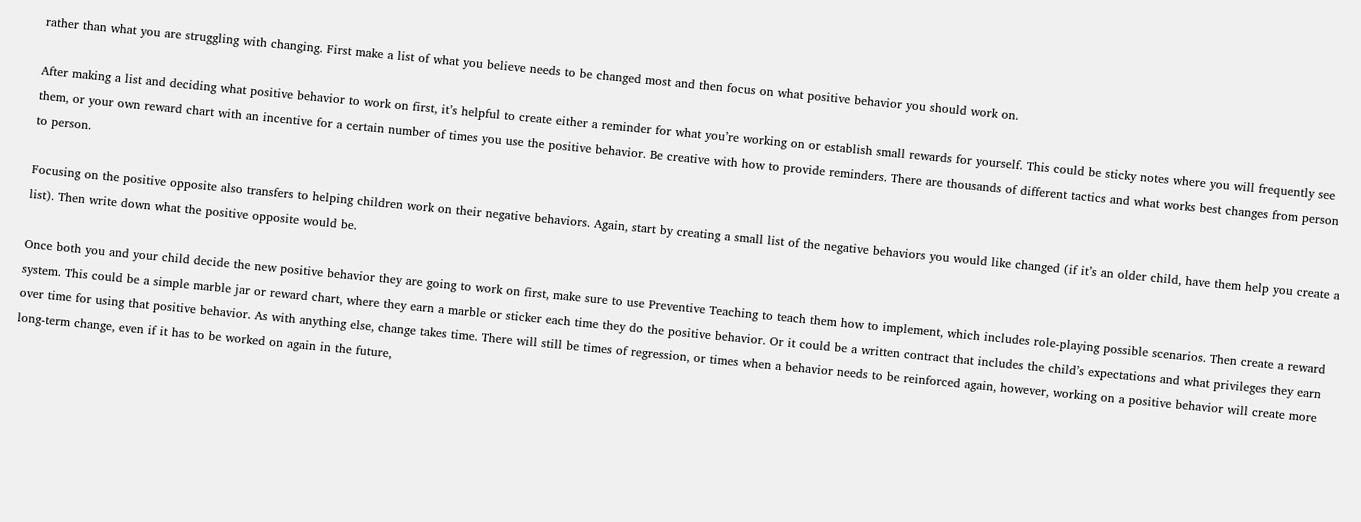rather than what you are struggling with changing. First make a list of what you believe needs to be changed most and then focus on what positive behavior you should work on.

After making a list and deciding what positive behavior to work on first, it’s helpful to create either a reminder for what you’re working on or establish small rewards for yourself. This could be sticky notes where you will frequently see them, or your own reward chart with an incentive for a certain number of times you use the positive behavior. Be creative with how to provide reminders. There are thousands of different tactics and what works best changes from person to person.

Focusing on the positive opposite also transfers to helping children work on their negative behaviors. Again, start by creating a small list of the negative behaviors you would like changed (if it’s an older child, have them help you create a list). Then write down what the positive opposite would be.

Once both you and your child decide the new positive behavior they are going to work on first, make sure to use Preventive Teaching to teach them how to implement, which includes role-playing possible scenarios. Then create a reward system. This could be a simple marble jar or reward chart, where they earn a marble or sticker each time they do the positive behavior. Or it could be a written contract that includes the child’s expectations and what privileges they earn over time for using that positive behavior. As with anything else, change takes time. There will still be times of regression, or times when a behavior needs to be reinforced again, however, working on a positive behavior will create more long-term change, even if it has to be worked on again in the future,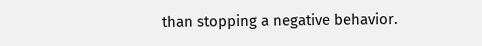than stopping a negative behavior.